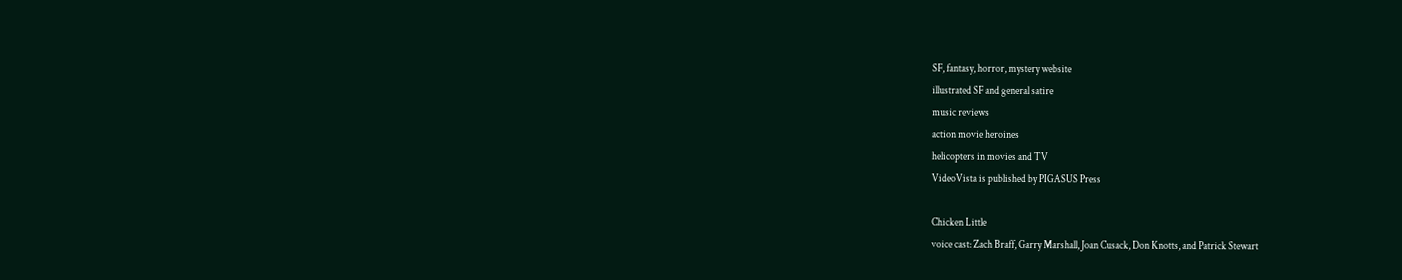SF, fantasy, horror, mystery website
illustrated SF and general satire
music reviews
action movie heroines
helicopters in movies and TV
VideoVista is published by PIGASUS Press

Chicken Little
voice cast: Zach Braff, Garry Marshall, Joan Cusack, Don Knotts, and Patrick Stewart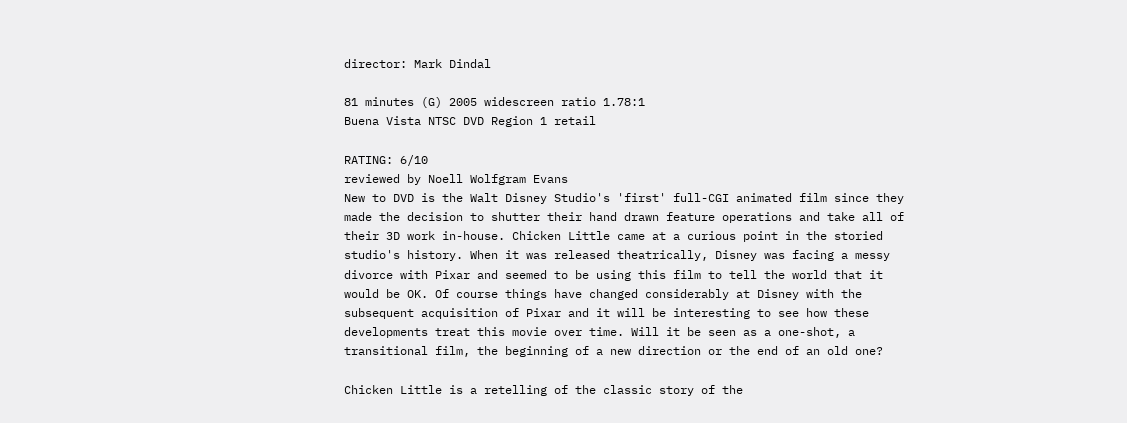director: Mark Dindal

81 minutes (G) 2005 widescreen ratio 1.78:1
Buena Vista NTSC DVD Region 1 retail

RATING: 6/10
reviewed by Noell Wolfgram Evans
New to DVD is the Walt Disney Studio's 'first' full-CGI animated film since they made the decision to shutter their hand drawn feature operations and take all of their 3D work in-house. Chicken Little came at a curious point in the storied studio's history. When it was released theatrically, Disney was facing a messy divorce with Pixar and seemed to be using this film to tell the world that it would be OK. Of course things have changed considerably at Disney with the subsequent acquisition of Pixar and it will be interesting to see how these developments treat this movie over time. Will it be seen as a one-shot, a transitional film, the beginning of a new direction or the end of an old one?

Chicken Little is a retelling of the classic story of the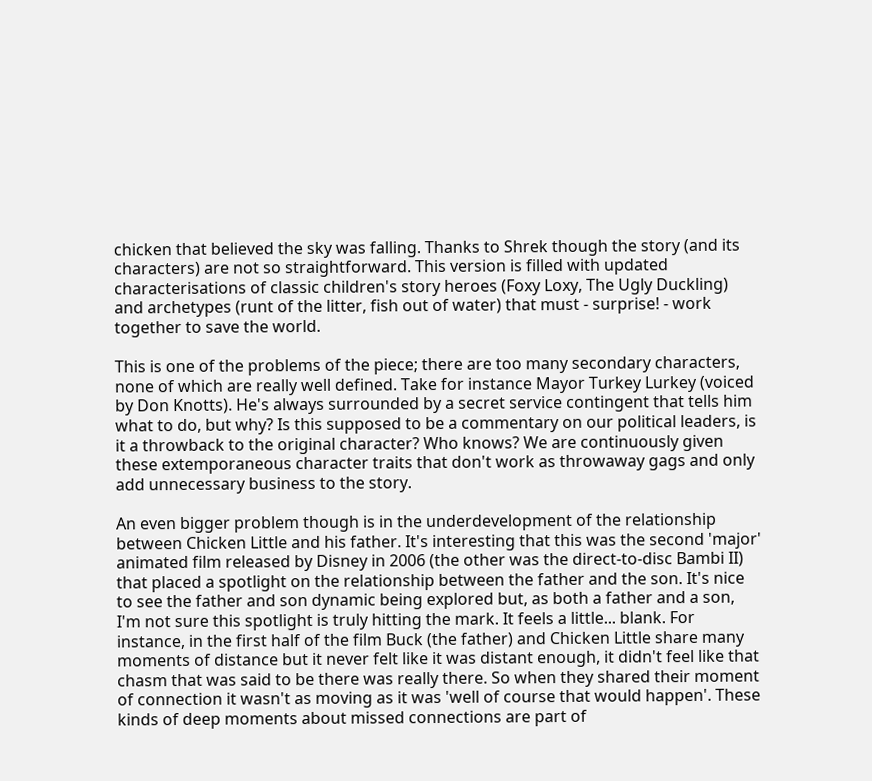chicken that believed the sky was falling. Thanks to Shrek though the story (and its characters) are not so straightforward. This version is filled with updated characterisations of classic children's story heroes (Foxy Loxy, The Ugly Duckling) and archetypes (runt of the litter, fish out of water) that must - surprise! - work together to save the world.

This is one of the problems of the piece; there are too many secondary characters, none of which are really well defined. Take for instance Mayor Turkey Lurkey (voiced by Don Knotts). He's always surrounded by a secret service contingent that tells him what to do, but why? Is this supposed to be a commentary on our political leaders, is it a throwback to the original character? Who knows? We are continuously given these extemporaneous character traits that don't work as throwaway gags and only add unnecessary business to the story.

An even bigger problem though is in the underdevelopment of the relationship between Chicken Little and his father. It's interesting that this was the second 'major' animated film released by Disney in 2006 (the other was the direct-to-disc Bambi II) that placed a spotlight on the relationship between the father and the son. It's nice to see the father and son dynamic being explored but, as both a father and a son, I'm not sure this spotlight is truly hitting the mark. It feels a little... blank. For instance, in the first half of the film Buck (the father) and Chicken Little share many moments of distance but it never felt like it was distant enough, it didn't feel like that chasm that was said to be there was really there. So when they shared their moment of connection it wasn't as moving as it was 'well of course that would happen'. These kinds of deep moments about missed connections are part of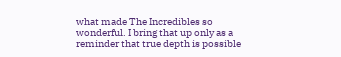what made The Incredibles so wonderful. I bring that up only as a reminder that true depth is possible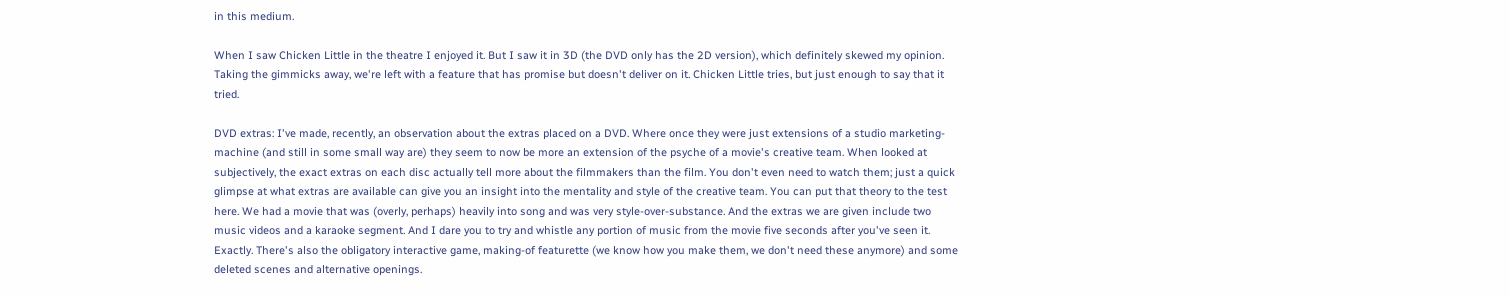in this medium.

When I saw Chicken Little in the theatre I enjoyed it. But I saw it in 3D (the DVD only has the 2D version), which definitely skewed my opinion. Taking the gimmicks away, we're left with a feature that has promise but doesn't deliver on it. Chicken Little tries, but just enough to say that it tried.

DVD extras: I've made, recently, an observation about the extras placed on a DVD. Where once they were just extensions of a studio marketing-machine (and still in some small way are) they seem to now be more an extension of the psyche of a movie's creative team. When looked at subjectively, the exact extras on each disc actually tell more about the filmmakers than the film. You don't even need to watch them; just a quick glimpse at what extras are available can give you an insight into the mentality and style of the creative team. You can put that theory to the test here. We had a movie that was (overly, perhaps) heavily into song and was very style-over-substance. And the extras we are given include two music videos and a karaoke segment. And I dare you to try and whistle any portion of music from the movie five seconds after you've seen it. Exactly. There's also the obligatory interactive game, making-of featurette (we know how you make them, we don't need these anymore) and some deleted scenes and alternative openings.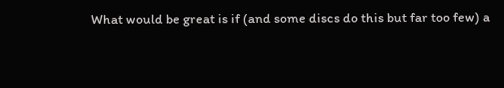What would be great is if (and some discs do this but far too few) a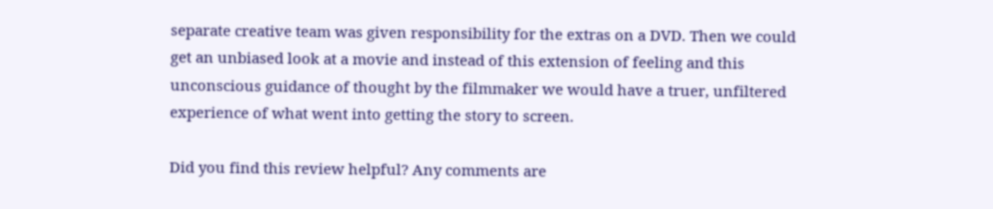separate creative team was given responsibility for the extras on a DVD. Then we could get an unbiased look at a movie and instead of this extension of feeling and this unconscious guidance of thought by the filmmaker we would have a truer, unfiltered experience of what went into getting the story to screen.

Did you find this review helpful? Any comments are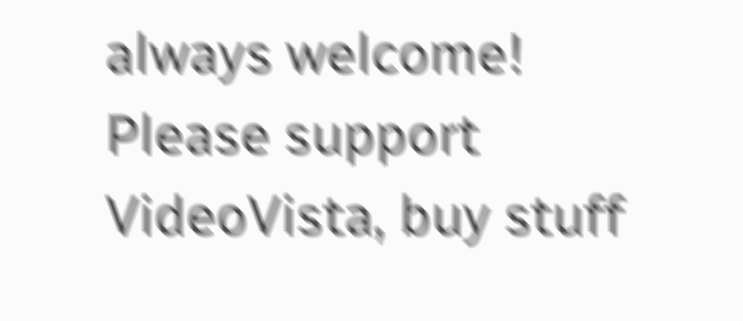always welcome!
Please support VideoVista, buy stuff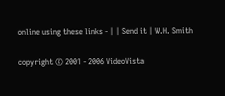online using these links - | | Send it | W.H. Smith

copyright © 2001 - 2006 VideoVista